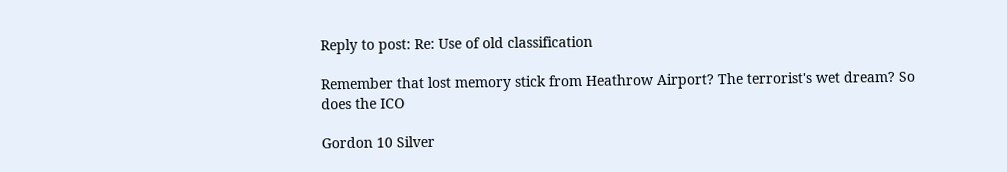Reply to post: Re: Use of old classification

Remember that lost memory stick from Heathrow Airport? The terrorist's wet dream? So does the ICO

Gordon 10 Silver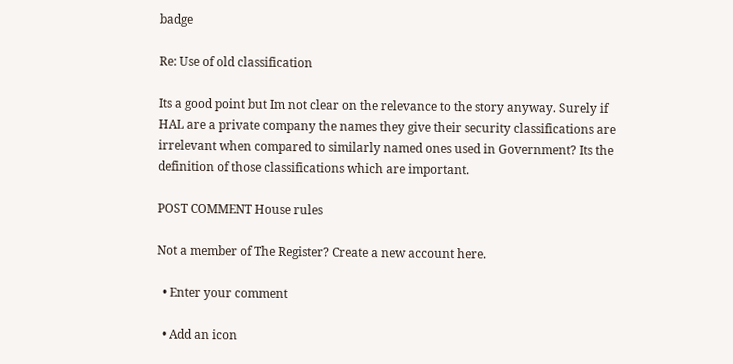badge

Re: Use of old classification

Its a good point but Im not clear on the relevance to the story anyway. Surely if HAL are a private company the names they give their security classifications are irrelevant when compared to similarly named ones used in Government? Its the definition of those classifications which are important.

POST COMMENT House rules

Not a member of The Register? Create a new account here.

  • Enter your comment

  • Add an icon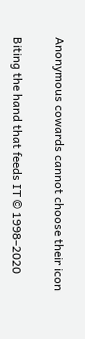Anonymous cowards cannot choose their icon


Biting the hand that feeds IT © 1998–2020